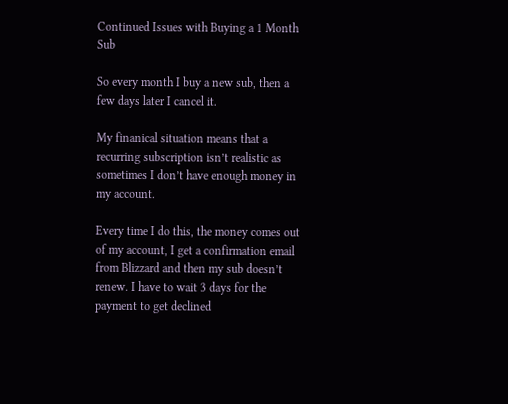Continued Issues with Buying a 1 Month Sub

So every month I buy a new sub, then a few days later I cancel it.

My finanical situation means that a recurring subscription isn’t realistic as sometimes I don’t have enough money in my account.

Every time I do this, the money comes out of my account, I get a confirmation email from Blizzard and then my sub doesn’t renew. I have to wait 3 days for the payment to get declined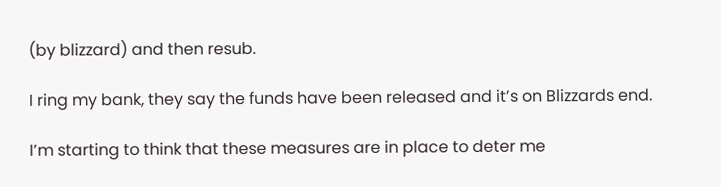(by blizzard) and then resub.

I ring my bank, they say the funds have been released and it’s on Blizzards end.

I’m starting to think that these measures are in place to deter me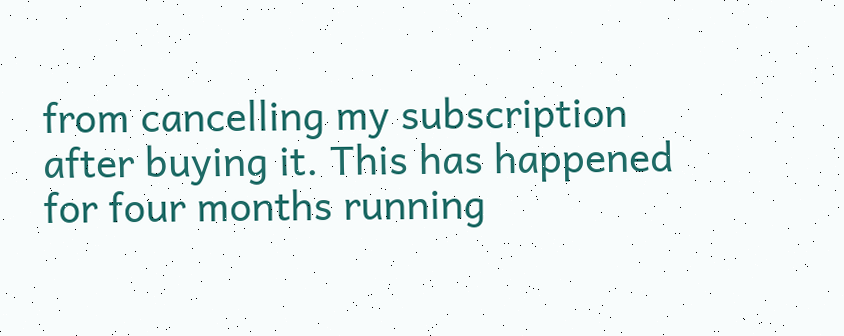from cancelling my subscription after buying it. This has happened for four months running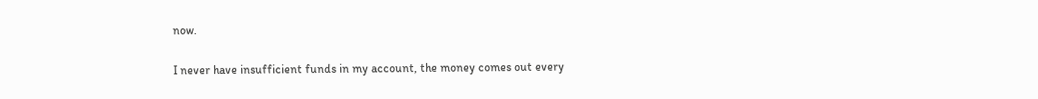now.

I never have insufficient funds in my account, the money comes out every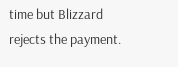time but Blizzard rejects the payment.